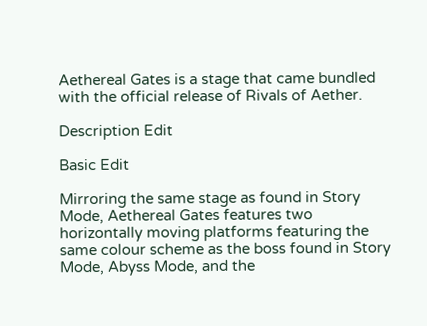Aethereal Gates is a stage that came bundled with the official release of Rivals of Aether.

Description Edit

Basic Edit

Mirroring the same stage as found in Story Mode, Aethereal Gates features two horizontally moving platforms featuring the same colour scheme as the boss found in Story Mode, Abyss Mode, and the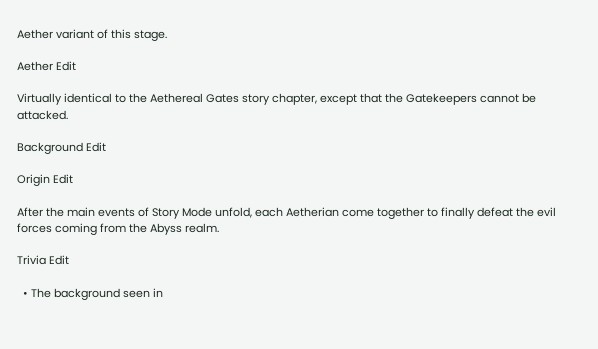Aether variant of this stage.

Aether Edit

Virtually identical to the Aethereal Gates story chapter, except that the Gatekeepers cannot be attacked.

Background Edit

Origin Edit

After the main events of Story Mode unfold, each Aetherian come together to finally defeat the evil forces coming from the Abyss realm.

Trivia Edit

  • The background seen in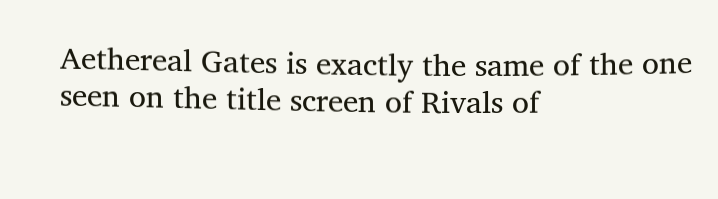Aethereal Gates is exactly the same of the one seen on the title screen of Rivals of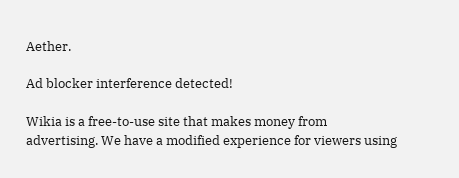Aether.

Ad blocker interference detected!

Wikia is a free-to-use site that makes money from advertising. We have a modified experience for viewers using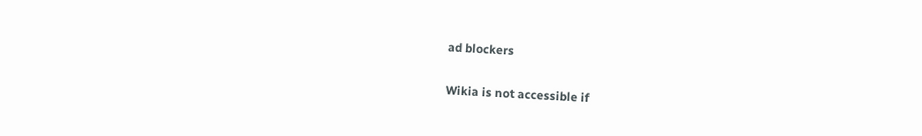ad blockers

Wikia is not accessible if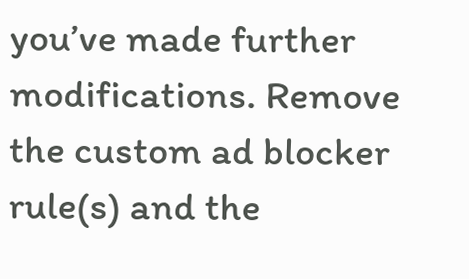you’ve made further modifications. Remove the custom ad blocker rule(s) and the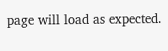page will load as expected.